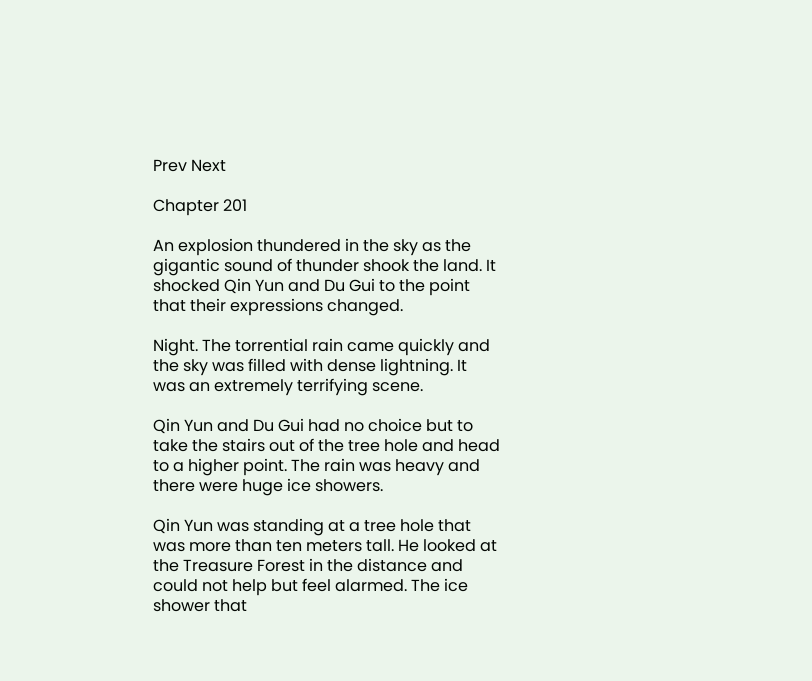Prev Next

Chapter 201

An explosion thundered in the sky as the gigantic sound of thunder shook the land. It shocked Qin Yun and Du Gui to the point that their expressions changed.

Night. The torrential rain came quickly and the sky was filled with dense lightning. It was an extremely terrifying scene.

Qin Yun and Du Gui had no choice but to take the stairs out of the tree hole and head to a higher point. The rain was heavy and there were huge ice showers.

Qin Yun was standing at a tree hole that was more than ten meters tall. He looked at the Treasure Forest in the distance and could not help but feel alarmed. The ice shower that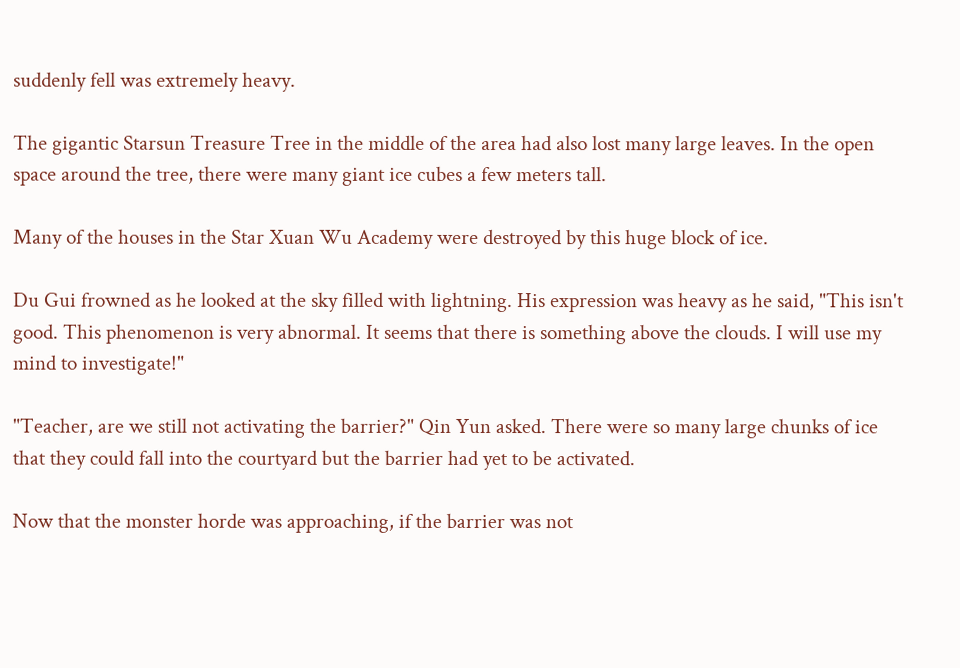suddenly fell was extremely heavy.

The gigantic Starsun Treasure Tree in the middle of the area had also lost many large leaves. In the open space around the tree, there were many giant ice cubes a few meters tall.

Many of the houses in the Star Xuan Wu Academy were destroyed by this huge block of ice.

Du Gui frowned as he looked at the sky filled with lightning. His expression was heavy as he said, "This isn't good. This phenomenon is very abnormal. It seems that there is something above the clouds. I will use my mind to investigate!"

"Teacher, are we still not activating the barrier?" Qin Yun asked. There were so many large chunks of ice that they could fall into the courtyard but the barrier had yet to be activated.

Now that the monster horde was approaching, if the barrier was not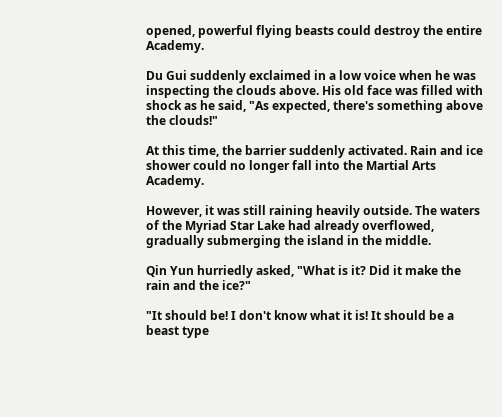opened, powerful flying beasts could destroy the entire Academy.

Du Gui suddenly exclaimed in a low voice when he was inspecting the clouds above. His old face was filled with shock as he said, "As expected, there's something above the clouds!"

At this time, the barrier suddenly activated. Rain and ice shower could no longer fall into the Martial Arts Academy.

However, it was still raining heavily outside. The waters of the Myriad Star Lake had already overflowed, gradually submerging the island in the middle.

Qin Yun hurriedly asked, "What is it? Did it make the rain and the ice?"

"It should be! I don't know what it is! It should be a beast type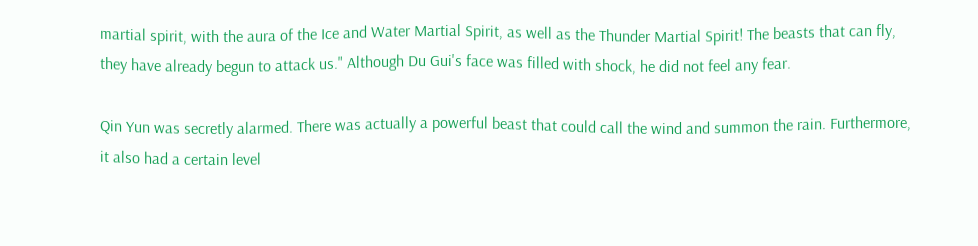martial spirit, with the aura of the Ice and Water Martial Spirit, as well as the Thunder Martial Spirit! The beasts that can fly, they have already begun to attack us." Although Du Gui's face was filled with shock, he did not feel any fear.

Qin Yun was secretly alarmed. There was actually a powerful beast that could call the wind and summon the rain. Furthermore, it also had a certain level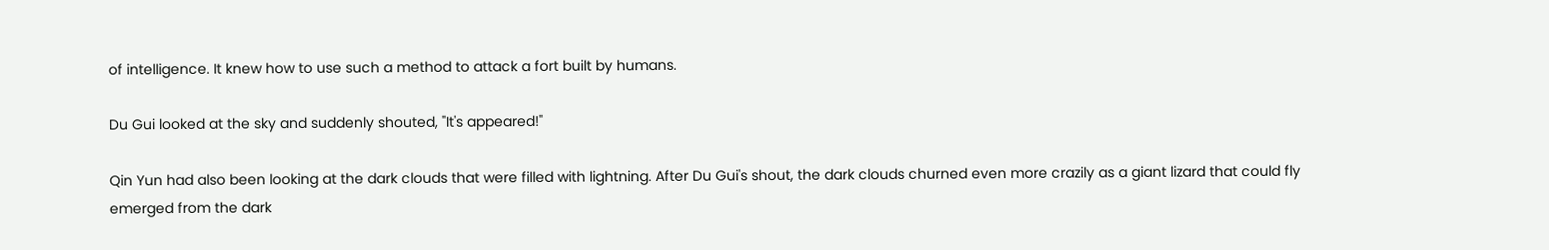of intelligence. It knew how to use such a method to attack a fort built by humans.

Du Gui looked at the sky and suddenly shouted, "It's appeared!"

Qin Yun had also been looking at the dark clouds that were filled with lightning. After Du Gui's shout, the dark clouds churned even more crazily as a giant lizard that could fly emerged from the dark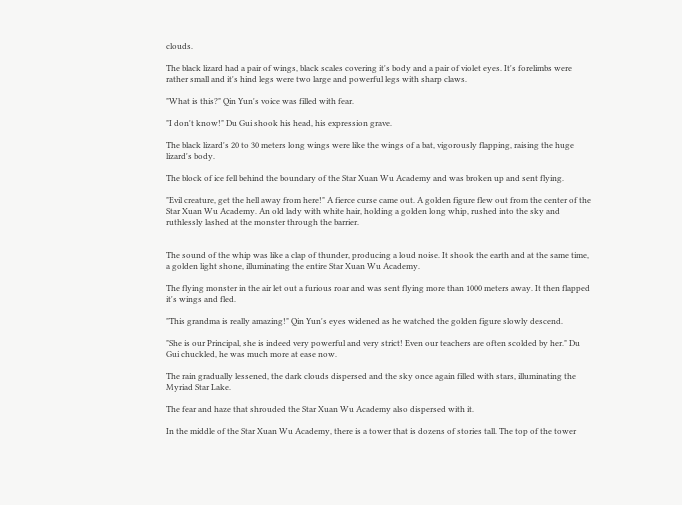clouds.

The black lizard had a pair of wings, black scales covering it's body and a pair of violet eyes. It's forelimbs were rather small and it's hind legs were two large and powerful legs with sharp claws.

"What is this?" Qin Yun's voice was filled with fear.

"I don't know!" Du Gui shook his head, his expression grave.

The black lizard's 20 to 30 meters long wings were like the wings of a bat, vigorously flapping, raising the huge lizard's body.

The block of ice fell behind the boundary of the Star Xuan Wu Academy and was broken up and sent flying.

"Evil creature, get the hell away from here!" A fierce curse came out. A golden figure flew out from the center of the Star Xuan Wu Academy. An old lady with white hair, holding a golden long whip, rushed into the sky and ruthlessly lashed at the monster through the barrier.


The sound of the whip was like a clap of thunder, producing a loud noise. It shook the earth and at the same time, a golden light shone, illuminating the entire Star Xuan Wu Academy.

The flying monster in the air let out a furious roar and was sent flying more than 1000 meters away. It then flapped it's wings and fled.

"This grandma is really amazing!" Qin Yun's eyes widened as he watched the golden figure slowly descend.

"She is our Principal, she is indeed very powerful and very strict! Even our teachers are often scolded by her." Du Gui chuckled, he was much more at ease now.

The rain gradually lessened, the dark clouds dispersed and the sky once again filled with stars, illuminating the Myriad Star Lake.

The fear and haze that shrouded the Star Xuan Wu Academy also dispersed with it.

In the middle of the Star Xuan Wu Academy, there is a tower that is dozens of stories tall. The top of the tower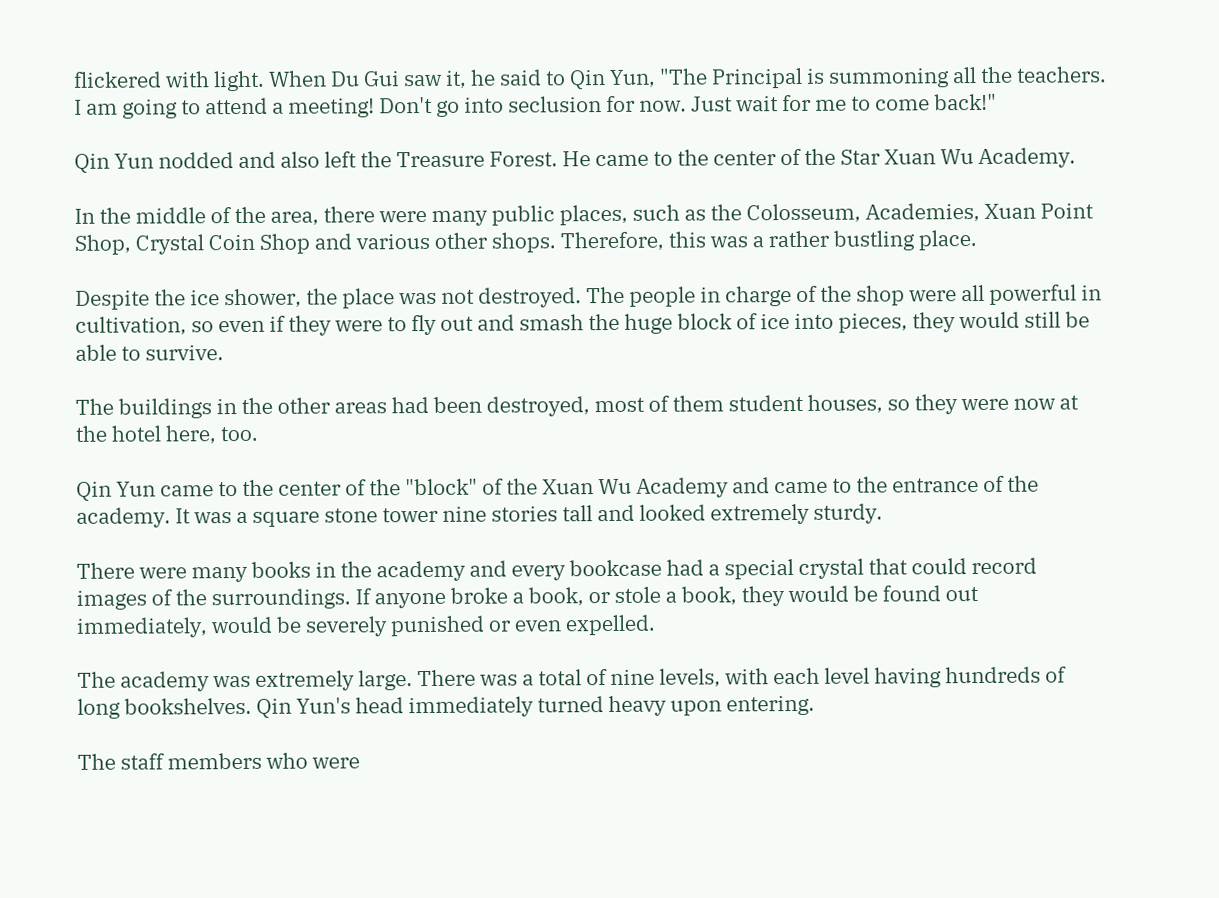flickered with light. When Du Gui saw it, he said to Qin Yun, "The Principal is summoning all the teachers. I am going to attend a meeting! Don't go into seclusion for now. Just wait for me to come back!"

Qin Yun nodded and also left the Treasure Forest. He came to the center of the Star Xuan Wu Academy.

In the middle of the area, there were many public places, such as the Colosseum, Academies, Xuan Point Shop, Crystal Coin Shop and various other shops. Therefore, this was a rather bustling place.

Despite the ice shower, the place was not destroyed. The people in charge of the shop were all powerful in cultivation, so even if they were to fly out and smash the huge block of ice into pieces, they would still be able to survive.

The buildings in the other areas had been destroyed, most of them student houses, so they were now at the hotel here, too.

Qin Yun came to the center of the "block" of the Xuan Wu Academy and came to the entrance of the academy. It was a square stone tower nine stories tall and looked extremely sturdy.

There were many books in the academy and every bookcase had a special crystal that could record images of the surroundings. If anyone broke a book, or stole a book, they would be found out immediately, would be severely punished or even expelled.

The academy was extremely large. There was a total of nine levels, with each level having hundreds of long bookshelves. Qin Yun's head immediately turned heavy upon entering.

The staff members who were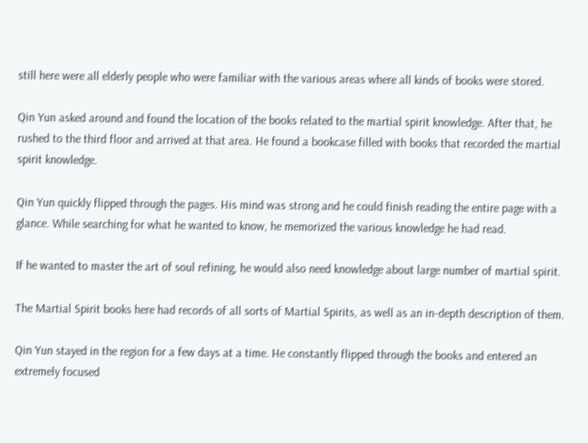still here were all elderly people who were familiar with the various areas where all kinds of books were stored.

Qin Yun asked around and found the location of the books related to the martial spirit knowledge. After that, he rushed to the third floor and arrived at that area. He found a bookcase filled with books that recorded the martial spirit knowledge.

Qin Yun quickly flipped through the pages. His mind was strong and he could finish reading the entire page with a glance. While searching for what he wanted to know, he memorized the various knowledge he had read.

If he wanted to master the art of soul refining, he would also need knowledge about large number of martial spirit.

The Martial Spirit books here had records of all sorts of Martial Spirits, as well as an in-depth description of them.

Qin Yun stayed in the region for a few days at a time. He constantly flipped through the books and entered an extremely focused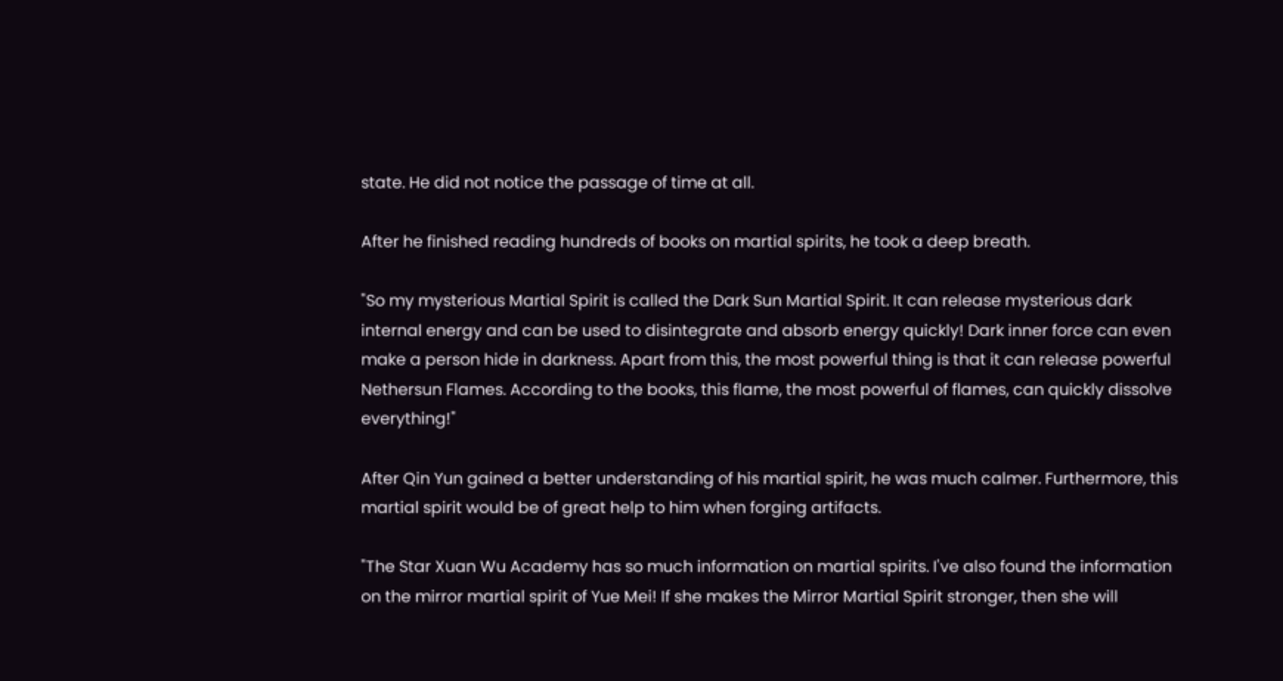state. He did not notice the passage of time at all.

After he finished reading hundreds of books on martial spirits, he took a deep breath.

"So my mysterious Martial Spirit is called the Dark Sun Martial Spirit. It can release mysterious dark internal energy and can be used to disintegrate and absorb energy quickly! Dark inner force can even make a person hide in darkness. Apart from this, the most powerful thing is that it can release powerful Nethersun Flames. According to the books, this flame, the most powerful of flames, can quickly dissolve everything!"

After Qin Yun gained a better understanding of his martial spirit, he was much calmer. Furthermore, this martial spirit would be of great help to him when forging artifacts.

"The Star Xuan Wu Academy has so much information on martial spirits. I've also found the information on the mirror martial spirit of Yue Mei! If she makes the Mirror Martial Spirit stronger, then she will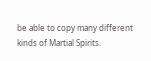be able to copy many different kinds of Martial Spirits.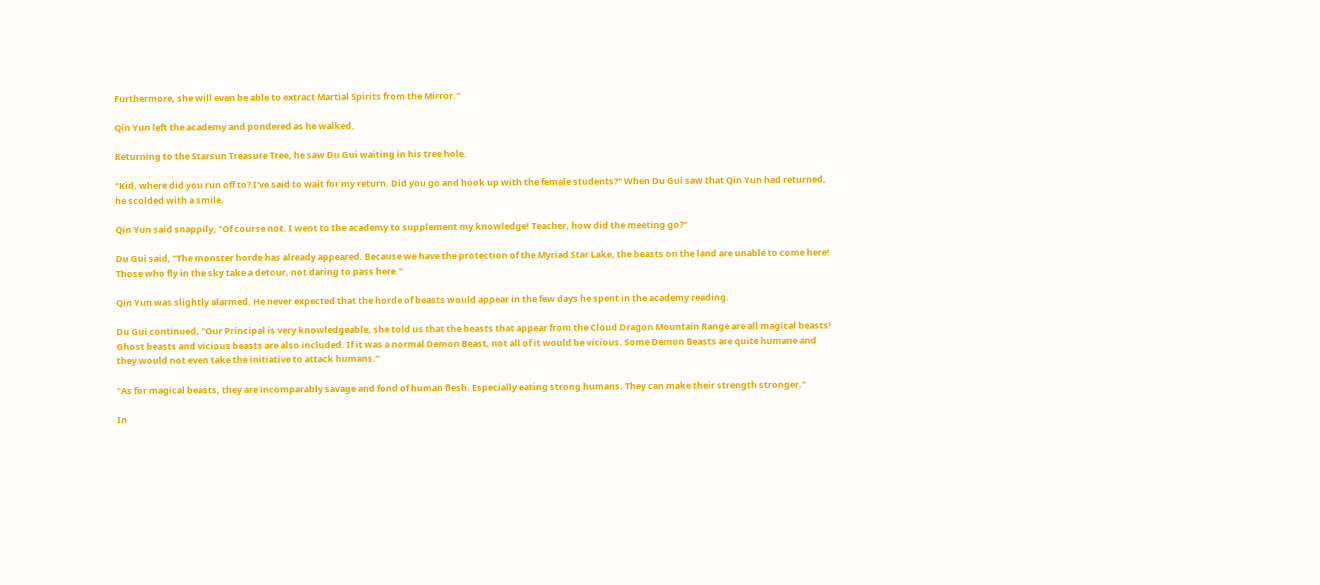Furthermore, she will even be able to extract Martial Spirits from the Mirror."

Qin Yun left the academy and pondered as he walked.

Returning to the Starsun Treasure Tree, he saw Du Gui waiting in his tree hole.

"Kid, where did you run off to? I've said to wait for my return. Did you go and hook up with the female students?" When Du Gui saw that Qin Yun had returned, he scolded with a smile.

Qin Yun said snappily, "Of course not. I went to the academy to supplement my knowledge! Teacher, how did the meeting go?"

Du Gui said, "The monster horde has already appeared. Because we have the protection of the Myriad Star Lake, the beasts on the land are unable to come here! Those who fly in the sky take a detour, not daring to pass here."

Qin Yun was slightly alarmed. He never expected that the horde of beasts would appear in the few days he spent in the academy reading.

Du Gui continued, "Our Principal is very knowledgeable, she told us that the beasts that appear from the Cloud Dragon Mountain Range are all magical beasts! Ghost beasts and vicious beasts are also included. If it was a normal Demon Beast, not all of it would be vicious. Some Demon Beasts are quite humane and they would not even take the initiative to attack humans."

"As for magical beasts, they are incomparably savage and fond of human flesh. Especially eating strong humans. They can make their strength stronger."

In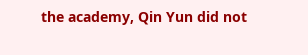the academy, Qin Yun did not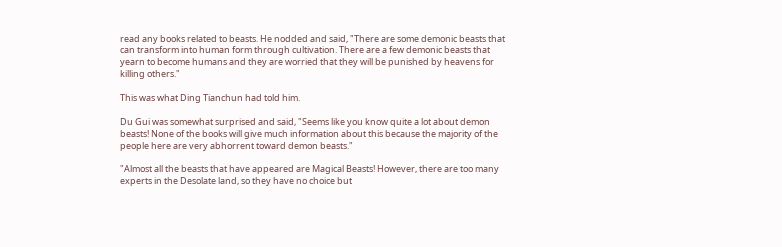read any books related to beasts. He nodded and said, "There are some demonic beasts that can transform into human form through cultivation. There are a few demonic beasts that yearn to become humans and they are worried that they will be punished by heavens for killing others."

This was what Ding Tianchun had told him.

Du Gui was somewhat surprised and said, "Seems like you know quite a lot about demon beasts! None of the books will give much information about this because the majority of the people here are very abhorrent toward demon beasts."

"Almost all the beasts that have appeared are Magical Beasts! However, there are too many experts in the Desolate land, so they have no choice but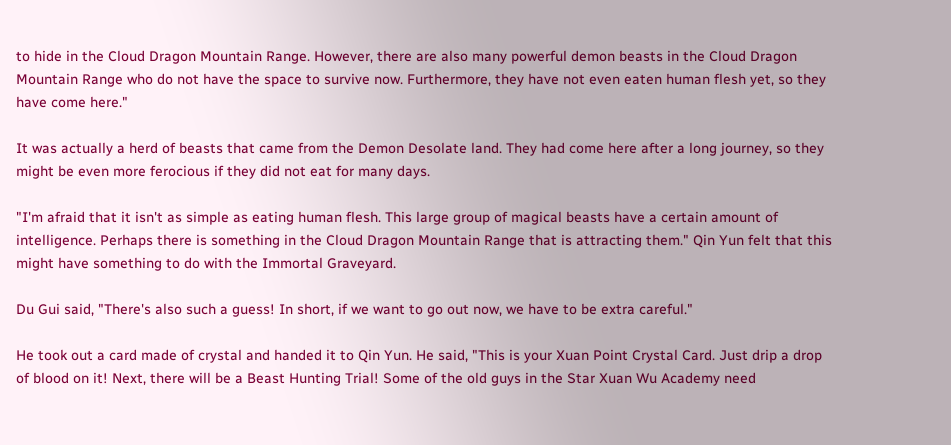to hide in the Cloud Dragon Mountain Range. However, there are also many powerful demon beasts in the Cloud Dragon Mountain Range who do not have the space to survive now. Furthermore, they have not even eaten human flesh yet, so they have come here."

It was actually a herd of beasts that came from the Demon Desolate land. They had come here after a long journey, so they might be even more ferocious if they did not eat for many days.

"I'm afraid that it isn't as simple as eating human flesh. This large group of magical beasts have a certain amount of intelligence. Perhaps there is something in the Cloud Dragon Mountain Range that is attracting them." Qin Yun felt that this might have something to do with the Immortal Graveyard.

Du Gui said, "There's also such a guess! In short, if we want to go out now, we have to be extra careful."

He took out a card made of crystal and handed it to Qin Yun. He said, "This is your Xuan Point Crystal Card. Just drip a drop of blood on it! Next, there will be a Beast Hunting Trial! Some of the old guys in the Star Xuan Wu Academy need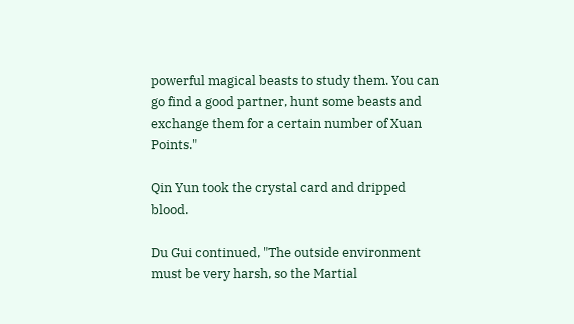powerful magical beasts to study them. You can go find a good partner, hunt some beasts and exchange them for a certain number of Xuan Points."

Qin Yun took the crystal card and dripped blood.

Du Gui continued, "The outside environment must be very harsh, so the Martial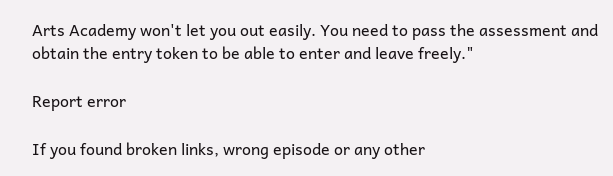Arts Academy won't let you out easily. You need to pass the assessment and obtain the entry token to be able to enter and leave freely."

Report error

If you found broken links, wrong episode or any other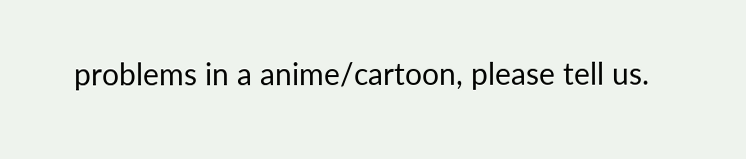problems in a anime/cartoon, please tell us.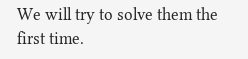We will try to solve them the first time.